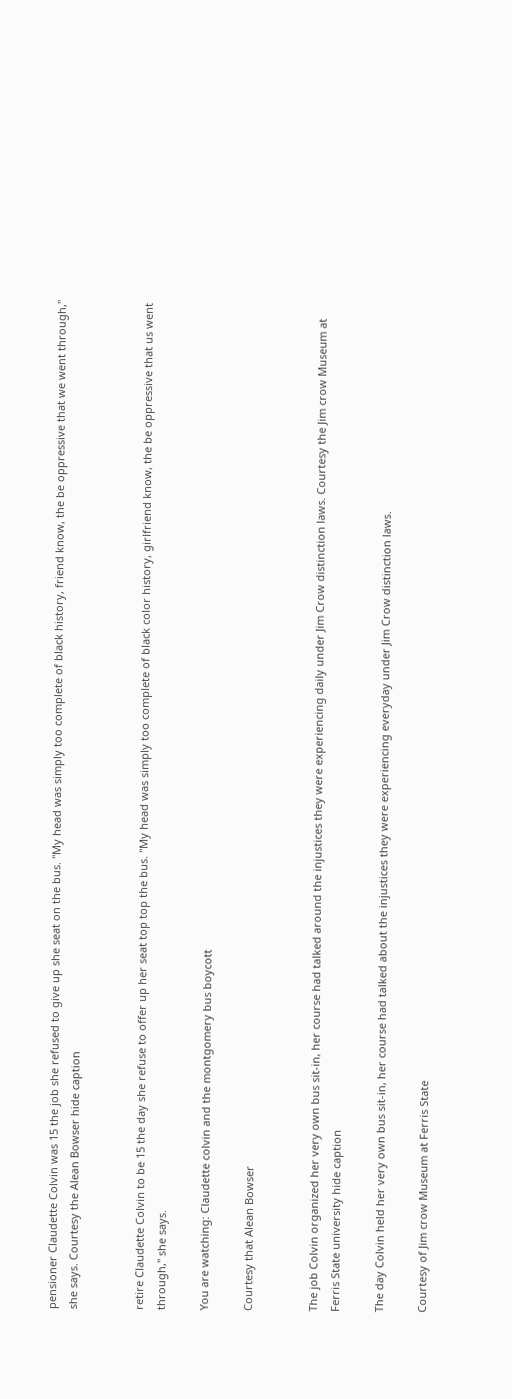pensioner Claudette Colvin was 15 the job she refused to give up she seat on the bus. "My head was simply too complete of black history, friend know, the be oppressive that we went through," she says. Courtesy the Alean Bowser hide caption


retire Claudette Colvin to be 15 the day she refuse to offer up her seat top top the bus. "My head was simply too complete of black color history, girlfriend know, the be oppressive that us went through," she says.

You are watching: Claudette colvin and the montgomery bus boycott

Courtesy that Alean Bowser


The job Colvin organized her very own bus sit-in, her course had talked around the injustices they were experiencing daily under Jim Crow distinction laws. Courtesy the Jim crow Museum at Ferris State university hide caption

The day Colvin held her very own bus sit-in, her course had talked about the injustices they were experiencing everyday under Jim Crow distinction laws.

Courtesy of Jim crow Museum at Ferris State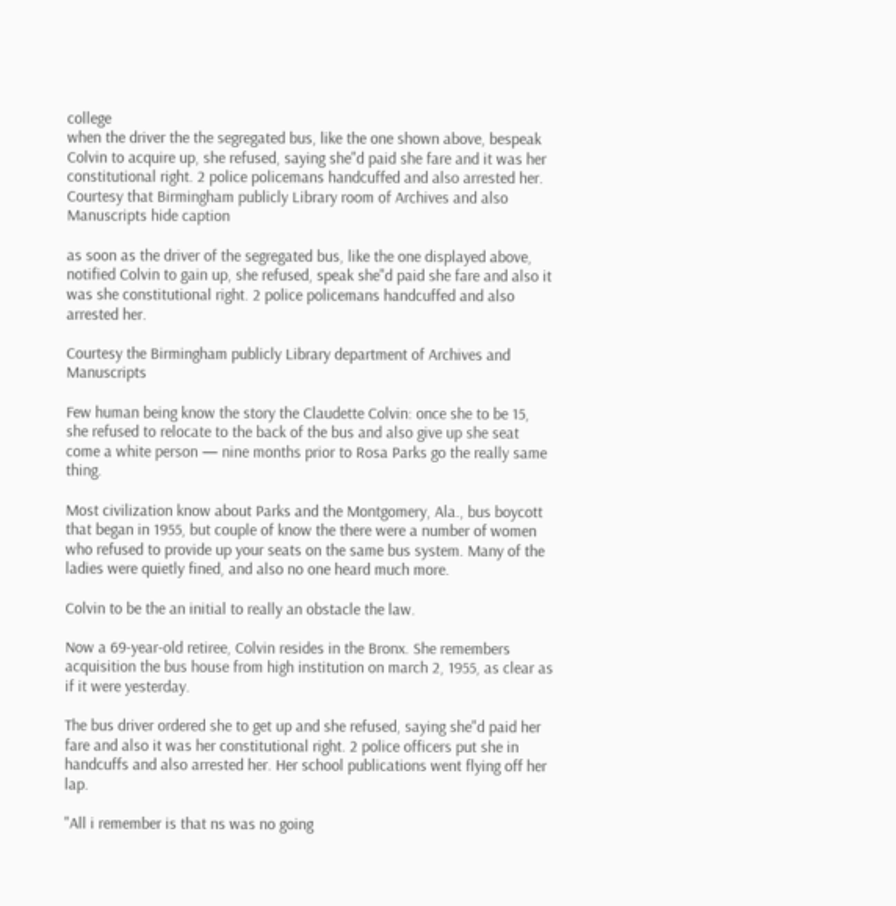college
when the driver the the segregated bus, like the one shown above, bespeak Colvin to acquire up, she refused, saying she"d paid she fare and it was her constitutional right. 2 police policemans handcuffed and also arrested her. Courtesy that Birmingham publicly Library room of Archives and also Manuscripts hide caption

as soon as the driver of the segregated bus, like the one displayed above, notified Colvin to gain up, she refused, speak she"d paid she fare and also it was she constitutional right. 2 police policemans handcuffed and also arrested her.

Courtesy the Birmingham publicly Library department of Archives and Manuscripts

Few human being know the story the Claudette Colvin: once she to be 15, she refused to relocate to the back of the bus and also give up she seat come a white person — nine months prior to Rosa Parks go the really same thing.

Most civilization know about Parks and the Montgomery, Ala., bus boycott that began in 1955, but couple of know the there were a number of women who refused to provide up your seats on the same bus system. Many of the ladies were quietly fined, and also no one heard much more.

Colvin to be the an initial to really an obstacle the law.

Now a 69-year-old retiree, Colvin resides in the Bronx. She remembers acquisition the bus house from high institution on march 2, 1955, as clear as if it were yesterday.

The bus driver ordered she to get up and she refused, saying she"d paid her fare and also it was her constitutional right. 2 police officers put she in handcuffs and also arrested her. Her school publications went flying off her lap.

"All i remember is that ns was no going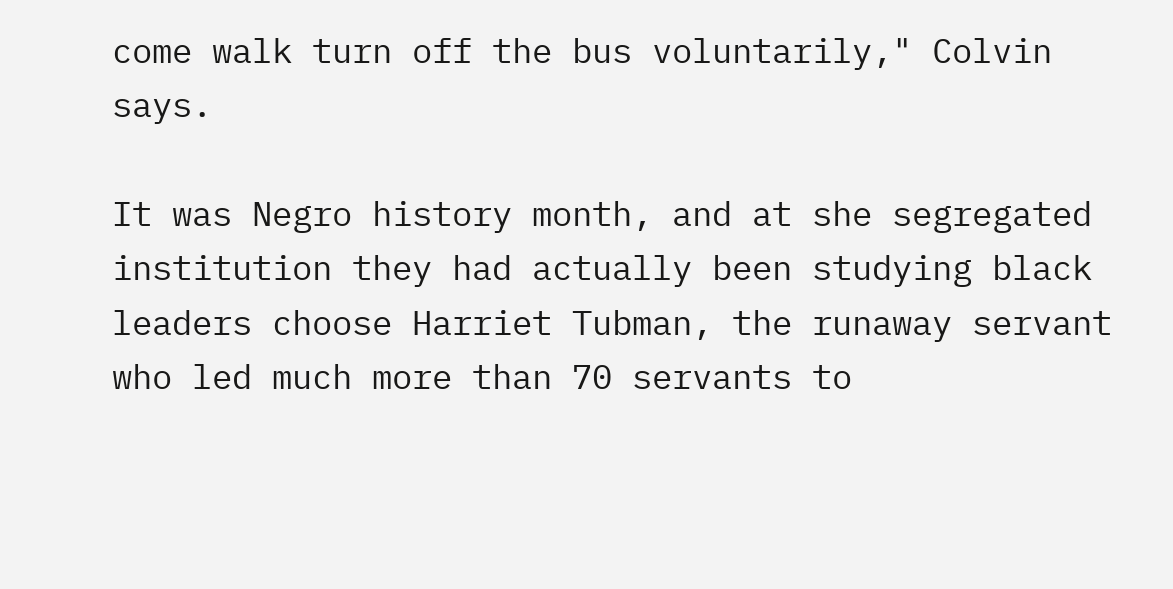come walk turn off the bus voluntarily," Colvin says.

It was Negro history month, and at she segregated institution they had actually been studying black leaders choose Harriet Tubman, the runaway servant who led much more than 70 servants to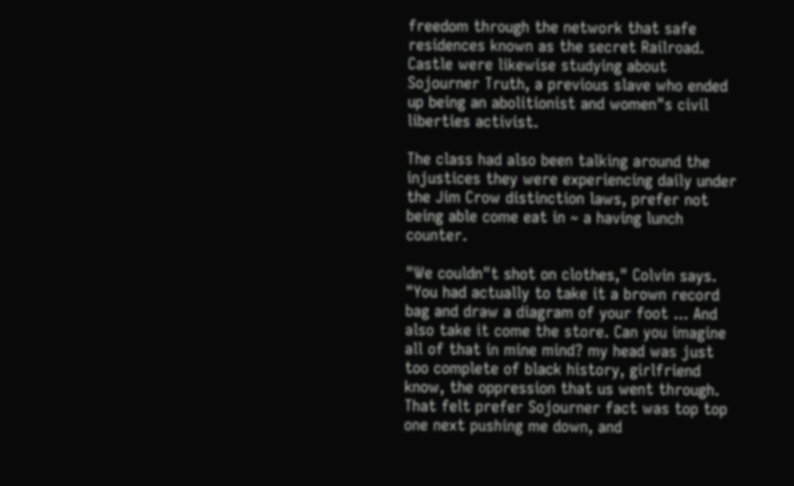freedom through the network that safe residences known as the secret Railroad. Castle were likewise studying about Sojourner Truth, a previous slave who ended up being an abolitionist and women"s civil liberties activist.

The class had also been talking around the injustices they were experiencing daily under the Jim Crow distinction laws, prefer not being able come eat in ~ a having lunch counter.

"We couldn"t shot on clothes," Colvin says. "You had actually to take it a brown record bag and draw a diagram of your foot ... And also take it come the store. Can you imagine all of that in mine mind? my head was just too complete of black history, girlfriend know, the oppression that us went through. That felt prefer Sojourner fact was top top one next pushing me down, and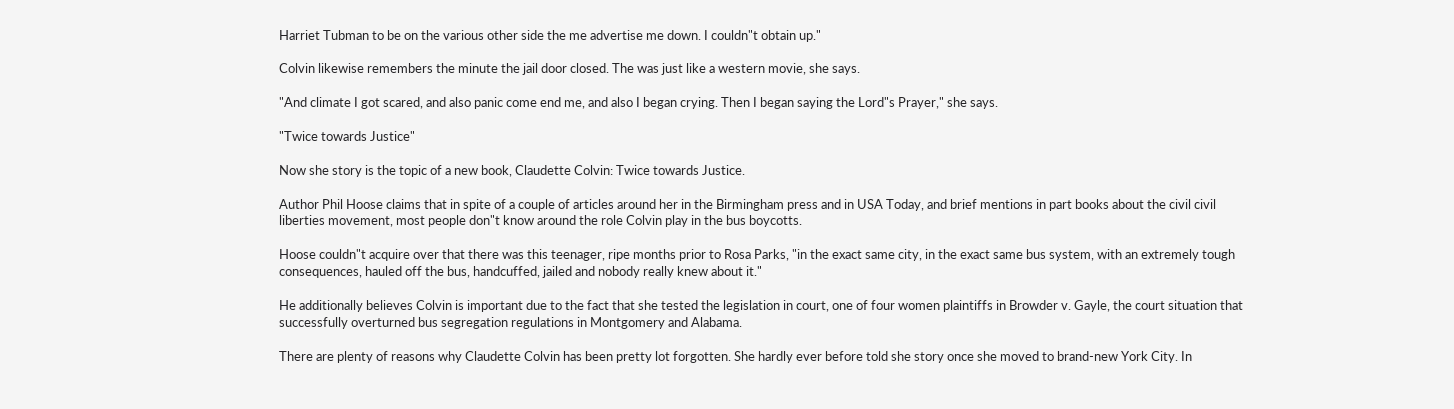Harriet Tubman to be on the various other side the me advertise me down. I couldn"t obtain up."

Colvin likewise remembers the minute the jail door closed. The was just like a western movie, she says.

"And climate I got scared, and also panic come end me, and also I began crying. Then I began saying the Lord"s Prayer," she says.

"Twice towards Justice"

Now she story is the topic of a new book, Claudette Colvin: Twice towards Justice.

Author Phil Hoose claims that in spite of a couple of articles around her in the Birmingham press and in USA Today, and brief mentions in part books about the civil civil liberties movement, most people don"t know around the role Colvin play in the bus boycotts.

Hoose couldn"t acquire over that there was this teenager, ripe months prior to Rosa Parks, "in the exact same city, in the exact same bus system, with an extremely tough consequences, hauled off the bus, handcuffed, jailed and nobody really knew about it."

He additionally believes Colvin is important due to the fact that she tested the legislation in court, one of four women plaintiffs in Browder v. Gayle, the court situation that successfully overturned bus segregation regulations in Montgomery and Alabama.

There are plenty of reasons why Claudette Colvin has been pretty lot forgotten. She hardly ever before told she story once she moved to brand-new York City. In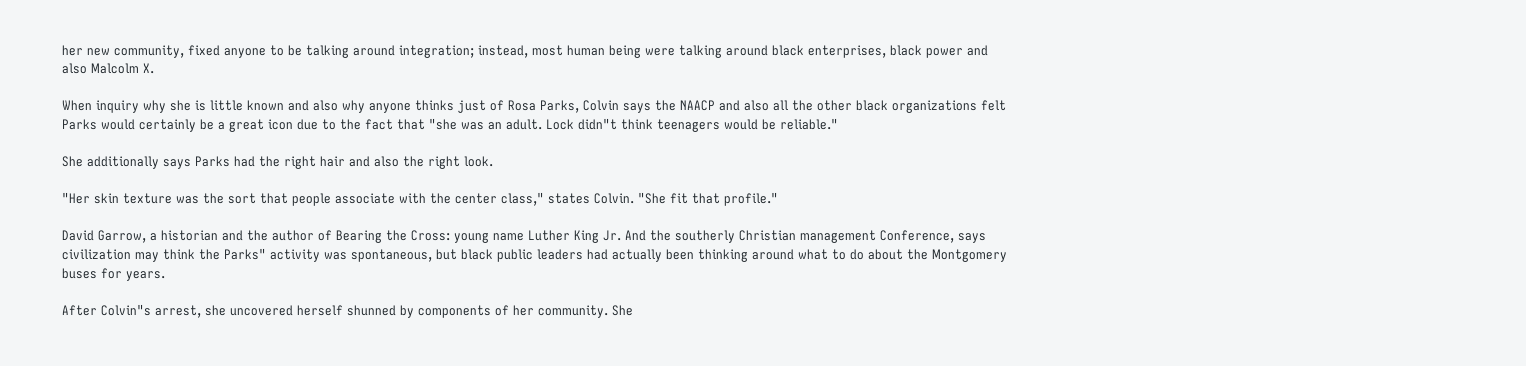her new community, fixed anyone to be talking around integration; instead, most human being were talking around black enterprises, black power and also Malcolm X.

When inquiry why she is little known and also why anyone thinks just of Rosa Parks, Colvin says the NAACP and also all the other black organizations felt Parks would certainly be a great icon due to the fact that "she was an adult. Lock didn"t think teenagers would be reliable."

She additionally says Parks had the right hair and also the right look.

"Her skin texture was the sort that people associate with the center class," states Colvin. "She fit that profile."

David Garrow, a historian and the author of Bearing the Cross: young name Luther King Jr. And the southerly Christian management Conference, says civilization may think the Parks" activity was spontaneous, but black public leaders had actually been thinking around what to do about the Montgomery buses for years.

After Colvin"s arrest, she uncovered herself shunned by components of her community. She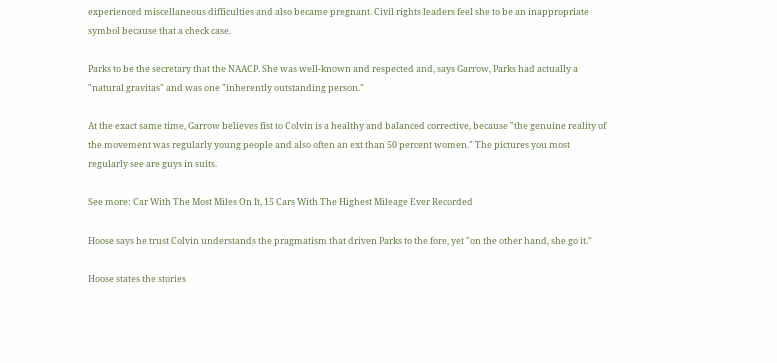experienced miscellaneous difficulties and also became pregnant. Civil rights leaders feel she to be an inappropriate symbol because that a check case.

Parks to be the secretary that the NAACP. She was well-known and respected and, says Garrow, Parks had actually a "natural gravitas" and was one "inherently outstanding person."

At the exact same time, Garrow believes fist to Colvin is a healthy and balanced corrective, because "the genuine reality of the movement was regularly young people and also often an ext than 50 percent women." The pictures you most regularly see are guys in suits.

See more: Car With The Most Miles On It, 15 Cars With The Highest Mileage Ever Recorded

Hoose says he trust Colvin understands the pragmatism that driven Parks to the fore, yet "on the other hand, she go it."

Hoose states the stories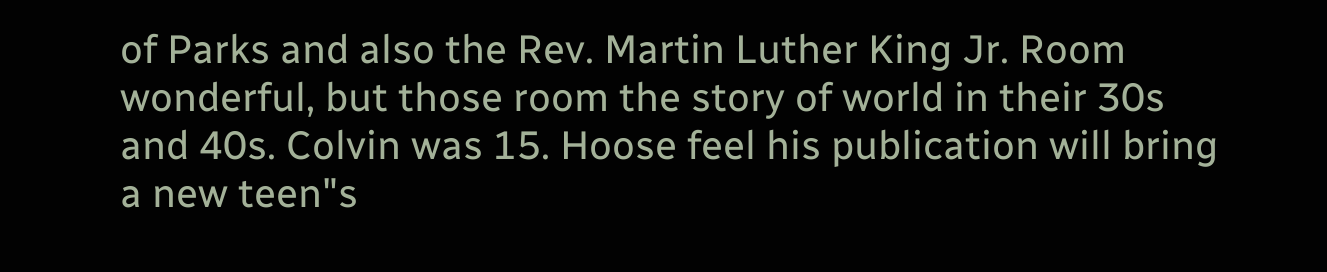of Parks and also the Rev. Martin Luther King Jr. Room wonderful, but those room the story of world in their 30s and 40s. Colvin was 15. Hoose feel his publication will bring a new teen"s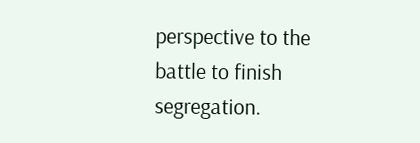perspective to the battle to finish segregation.